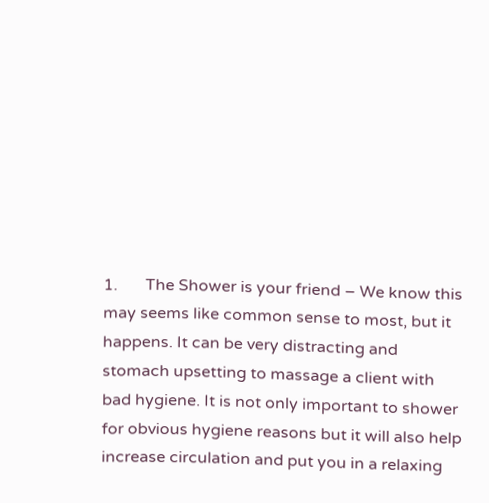1.       The Shower is your friend – We know this may seems like common sense to most, but it happens. It can be very distracting and stomach upsetting to massage a client with bad hygiene. It is not only important to shower for obvious hygiene reasons but it will also help increase circulation and put you in a relaxing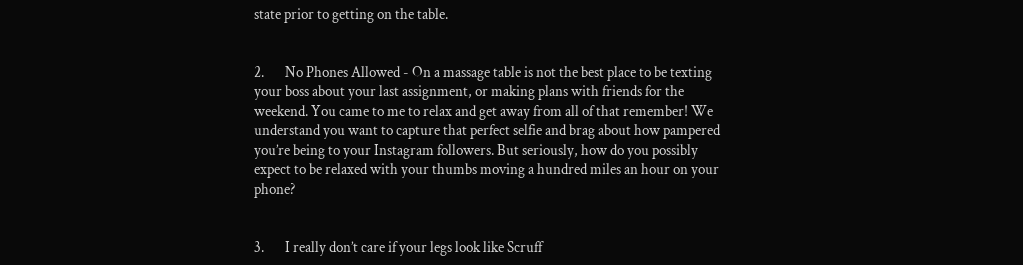state prior to getting on the table.


2.       No Phones Allowed - On a massage table is not the best place to be texting your boss about your last assignment, or making plans with friends for the weekend. You came to me to relax and get away from all of that remember! We understand you want to capture that perfect selfie and brag about how pampered you’re being to your Instagram followers. But seriously, how do you possibly expect to be relaxed with your thumbs moving a hundred miles an hour on your phone?


3.       I really don’t care if your legs look like Scruff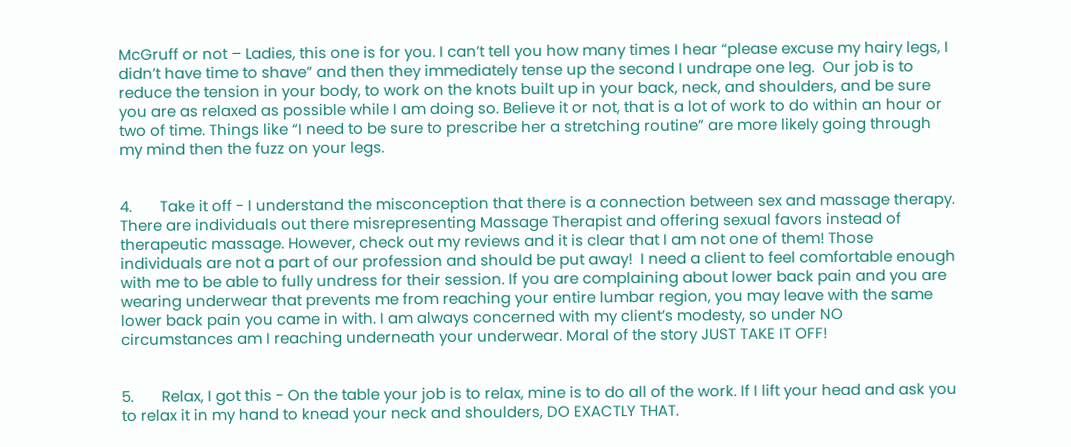McGruff or not – Ladies, this one is for you. I can’t tell you how many times I hear “please excuse my hairy legs, I didn’t have time to shave” and then they immediately tense up the second I undrape one leg.  Our job is to reduce the tension in your body, to work on the knots built up in your back, neck, and shoulders, and be sure you are as relaxed as possible while I am doing so. Believe it or not, that is a lot of work to do within an hour or two of time. Things like “I need to be sure to prescribe her a stretching routine” are more likely going through my mind then the fuzz on your legs.


4.       Take it off - I understand the misconception that there is a connection between sex and massage therapy. There are individuals out there misrepresenting Massage Therapist and offering sexual favors instead of therapeutic massage. However, check out my reviews and it is clear that I am not one of them! Those individuals are not a part of our profession and should be put away!  I need a client to feel comfortable enough with me to be able to fully undress for their session. If you are complaining about lower back pain and you are wearing underwear that prevents me from reaching your entire lumbar region, you may leave with the same lower back pain you came in with. I am always concerned with my client’s modesty, so under NO circumstances am I reaching underneath your underwear. Moral of the story JUST TAKE IT OFF!


5.       Relax, I got this - On the table your job is to relax, mine is to do all of the work. If I lift your head and ask you to relax it in my hand to knead your neck and shoulders, DO EXACTLY THAT.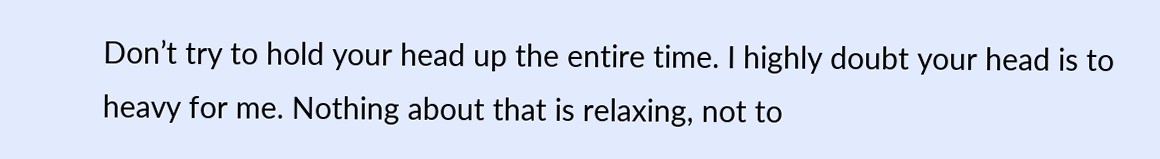Don’t try to hold your head up the entire time. I highly doubt your head is to heavy for me. Nothing about that is relaxing, not to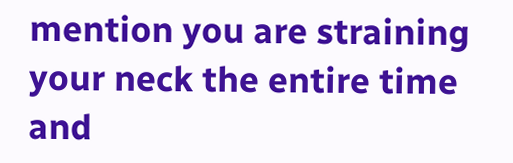mention you are straining your neck the entire time and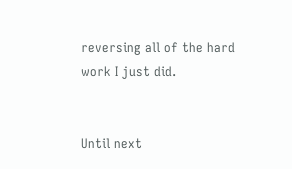reversing all of the hard work I just did.


Until next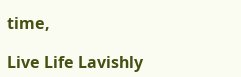time,

Live Life Lavishly